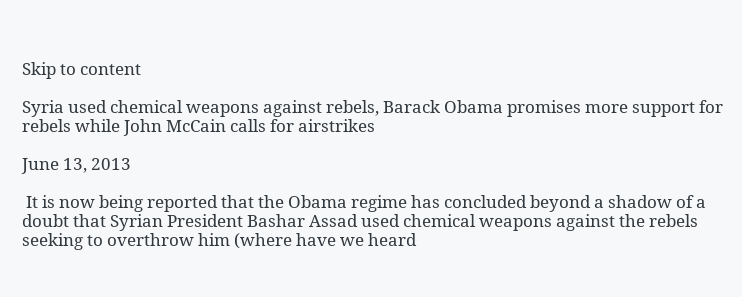Skip to content

Syria used chemical weapons against rebels, Barack Obama promises more support for rebels while John McCain calls for airstrikes

June 13, 2013

 It is now being reported that the Obama regime has concluded beyond a shadow of a doubt that Syrian President Bashar Assad used chemical weapons against the rebels seeking to overthrow him (where have we heard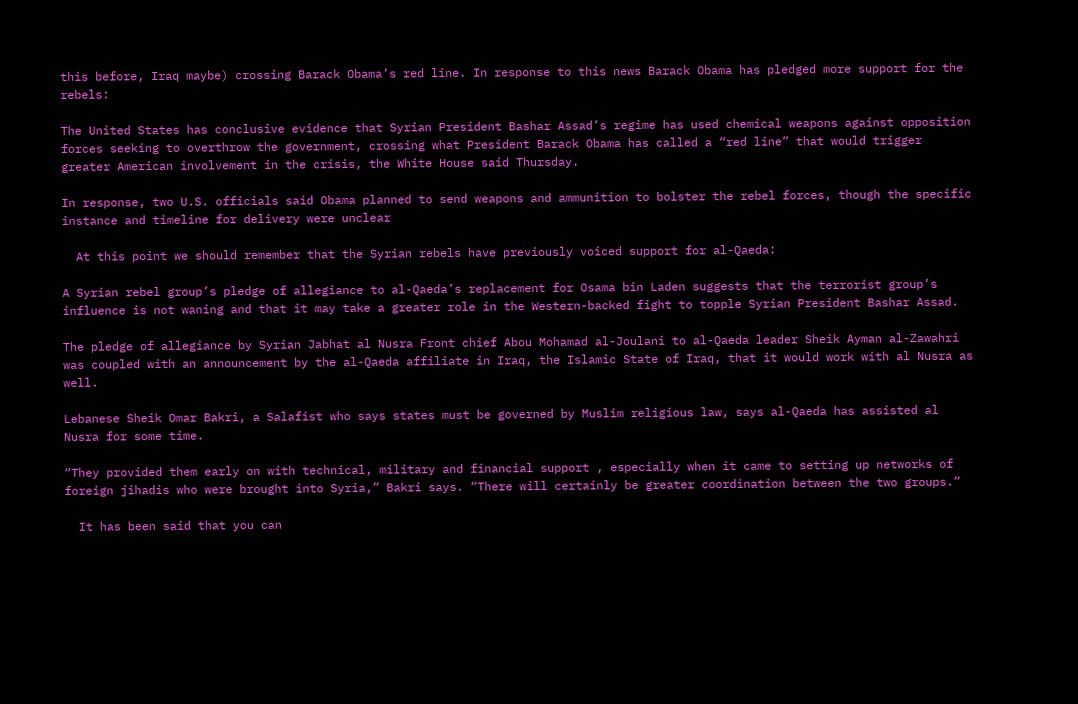this before, Iraq maybe) crossing Barack Obama’s red line. In response to this news Barack Obama has pledged more support for the rebels:

The United States has conclusive evidence that Syrian President Bashar Assad’s regime has used chemical weapons against opposition forces seeking to overthrow the government, crossing what President Barack Obama has called a “red line” that would trigger greater American involvement in the crisis, the White House said Thursday.

In response, two U.S. officials said Obama planned to send weapons and ammunition to bolster the rebel forces, though the specific instance and timeline for delivery were unclear

  At this point we should remember that the Syrian rebels have previously voiced support for al-Qaeda:

A Syrian rebel group’s pledge of allegiance to al-Qaeda’s replacement for Osama bin Laden suggests that the terrorist group’s influence is not waning and that it may take a greater role in the Western-backed fight to topple Syrian President Bashar Assad.

The pledge of allegiance by Syrian Jabhat al Nusra Front chief Abou Mohamad al-Joulani to al-Qaeda leader Sheik Ayman al-Zawahri was coupled with an announcement by the al-Qaeda affiliate in Iraq, the Islamic State of Iraq, that it would work with al Nusra as well.

Lebanese Sheik Omar Bakri, a Salafist who says states must be governed by Muslim religious law, says al-Qaeda has assisted al Nusra for some time.

“They provided them early on with technical, military and financial support , especially when it came to setting up networks of foreign jihadis who were brought into Syria,” Bakri says. “There will certainly be greater coordination between the two groups.”

  It has been said that you can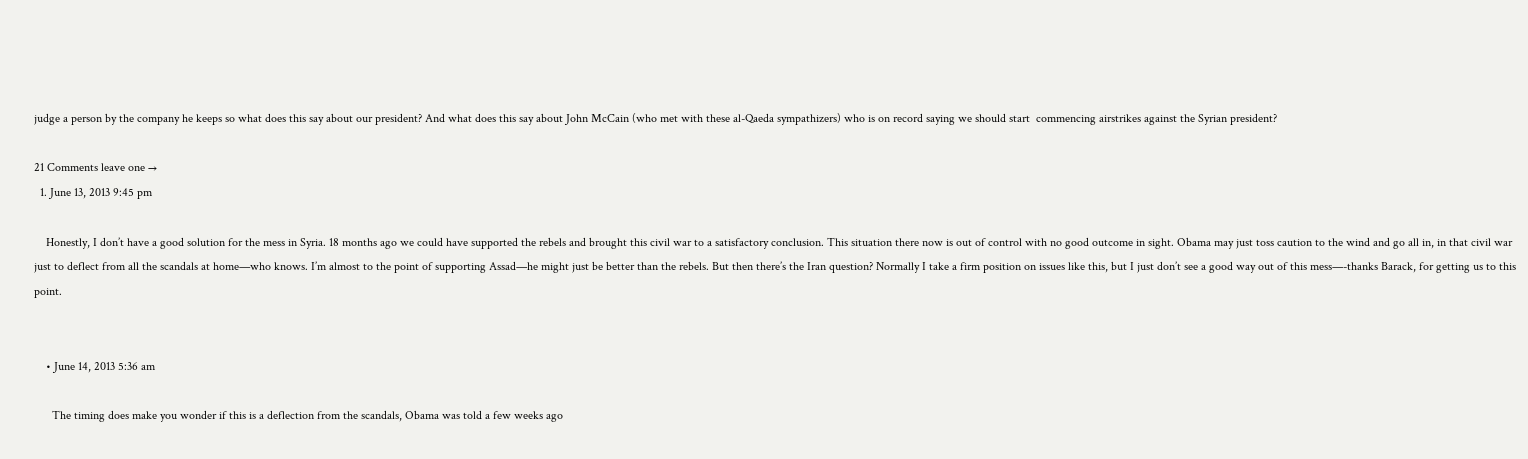judge a person by the company he keeps so what does this say about our president? And what does this say about John McCain (who met with these al-Qaeda sympathizers) who is on record saying we should start  commencing airstrikes against the Syrian president?

21 Comments leave one →
  1. June 13, 2013 9:45 pm

    Honestly, I don’t have a good solution for the mess in Syria. 18 months ago we could have supported the rebels and brought this civil war to a satisfactory conclusion. This situation there now is out of control with no good outcome in sight. Obama may just toss caution to the wind and go all in, in that civil war just to deflect from all the scandals at home—who knows. I’m almost to the point of supporting Assad—he might just be better than the rebels. But then there’s the Iran question? Normally I take a firm position on issues like this, but I just don’t see a good way out of this mess—-thanks Barack, for getting us to this point.


    • June 14, 2013 5:36 am

      The timing does make you wonder if this is a deflection from the scandals, Obama was told a few weeks ago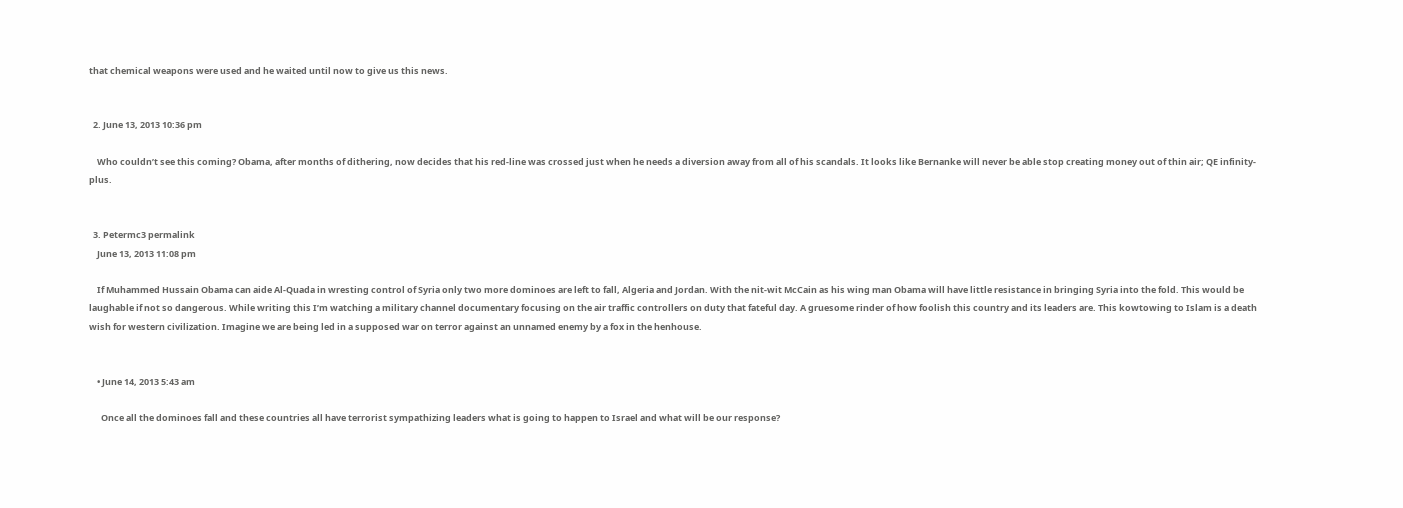that chemical weapons were used and he waited until now to give us this news.


  2. June 13, 2013 10:36 pm

    Who couldn’t see this coming? Obama, after months of dithering, now decides that his red-line was crossed just when he needs a diversion away from all of his scandals. It looks like Bernanke will never be able stop creating money out of thin air; QE infinity-plus.


  3. Petermc3 permalink
    June 13, 2013 11:08 pm

    If Muhammed Hussain Obama can aide Al-Quada in wresting control of Syria only two more dominoes are left to fall, Algeria and Jordan. With the nit-wit McCain as his wing man Obama will have little resistance in bringing Syria into the fold. This would be laughable if not so dangerous. While writing this I’m watching a military channel documentary focusing on the air traffic controllers on duty that fateful day. A gruesome rinder of how foolish this country and its leaders are. This kowtowing to Islam is a death wish for western civilization. Imagine we are being led in a supposed war on terror against an unnamed enemy by a fox in the henhouse.


    • June 14, 2013 5:43 am

      Once all the dominoes fall and these countries all have terrorist sympathizing leaders what is going to happen to Israel and what will be our response?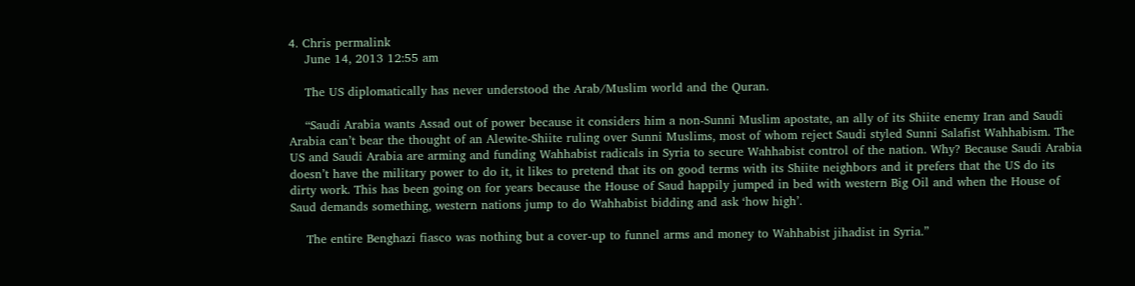4. Chris permalink
    June 14, 2013 12:55 am

    The US diplomatically has never understood the Arab/Muslim world and the Quran.

    “Saudi Arabia wants Assad out of power because it considers him a non-Sunni Muslim apostate, an ally of its Shiite enemy Iran and Saudi Arabia can’t bear the thought of an Alewite-Shiite ruling over Sunni Muslims, most of whom reject Saudi styled Sunni Salafist Wahhabism. The US and Saudi Arabia are arming and funding Wahhabist radicals in Syria to secure Wahhabist control of the nation. Why? Because Saudi Arabia doesn’t have the military power to do it, it likes to pretend that its on good terms with its Shiite neighbors and it prefers that the US do its dirty work. This has been going on for years because the House of Saud happily jumped in bed with western Big Oil and when the House of Saud demands something, western nations jump to do Wahhabist bidding and ask ‘how high’.

    The entire Benghazi fiasco was nothing but a cover-up to funnel arms and money to Wahhabist jihadist in Syria.”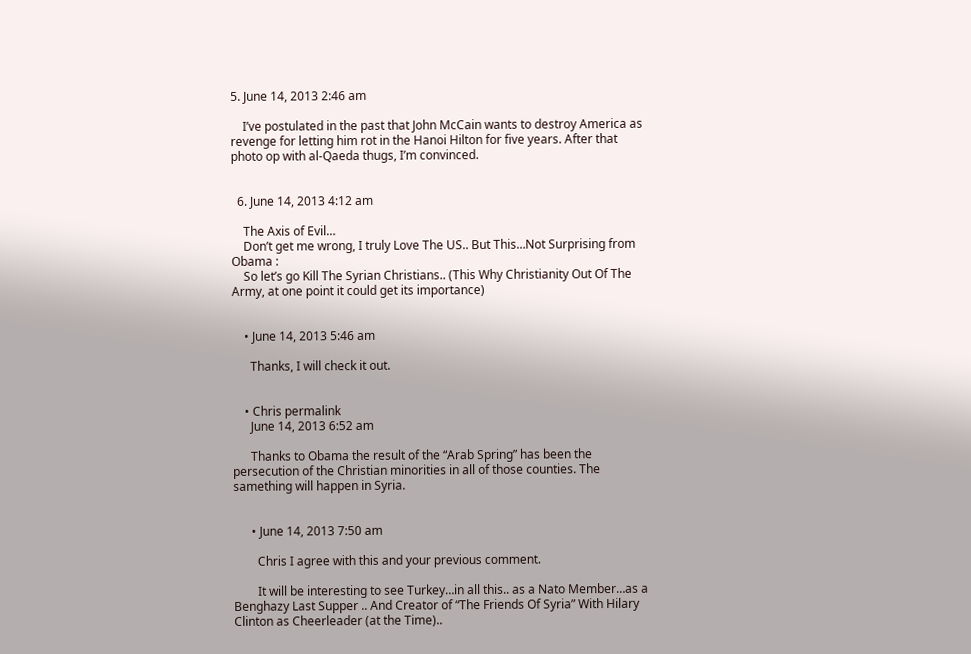5. June 14, 2013 2:46 am

    I’ve postulated in the past that John McCain wants to destroy America as revenge for letting him rot in the Hanoi Hilton for five years. After that photo op with al-Qaeda thugs, I’m convinced.


  6. June 14, 2013 4:12 am

    The Axis of Evil…
    Don’t get me wrong, I truly Love The US.. But This…Not Surprising from Obama :
    So let’s go Kill The Syrian Christians.. (This Why Christianity Out Of The Army, at one point it could get its importance)


    • June 14, 2013 5:46 am

      Thanks, I will check it out.


    • Chris permalink
      June 14, 2013 6:52 am

      Thanks to Obama the result of the “Arab Spring” has been the persecution of the Christian minorities in all of those counties. The samething will happen in Syria.


      • June 14, 2013 7:50 am

        Chris I agree with this and your previous comment.

        It will be interesting to see Turkey…in all this.. as a Nato Member…as a Benghazy Last Supper .. And Creator of “The Friends Of Syria” With Hilary Clinton as Cheerleader (at the Time)..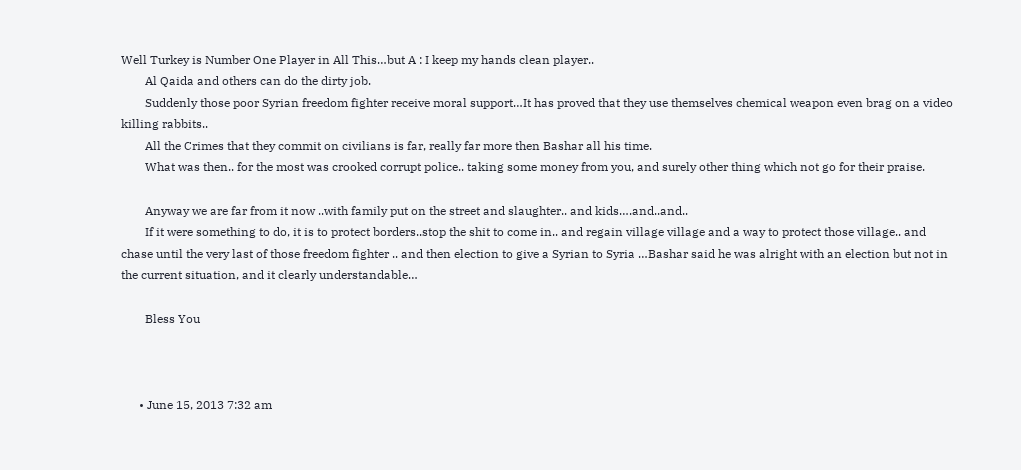Well Turkey is Number One Player in All This…but A : I keep my hands clean player..
        Al Qaida and others can do the dirty job.
        Suddenly those poor Syrian freedom fighter receive moral support…It has proved that they use themselves chemical weapon even brag on a video killing rabbits..
        All the Crimes that they commit on civilians is far, really far more then Bashar all his time.
        What was then.. for the most was crooked corrupt police.. taking some money from you, and surely other thing which not go for their praise.

        Anyway we are far from it now ..with family put on the street and slaughter.. and kids….and..and..
        If it were something to do, it is to protect borders..stop the shit to come in.. and regain village village and a way to protect those village.. and chase until the very last of those freedom fighter .. and then election to give a Syrian to Syria …Bashar said he was alright with an election but not in the current situation, and it clearly understandable…

        Bless You



      • June 15, 2013 7:32 am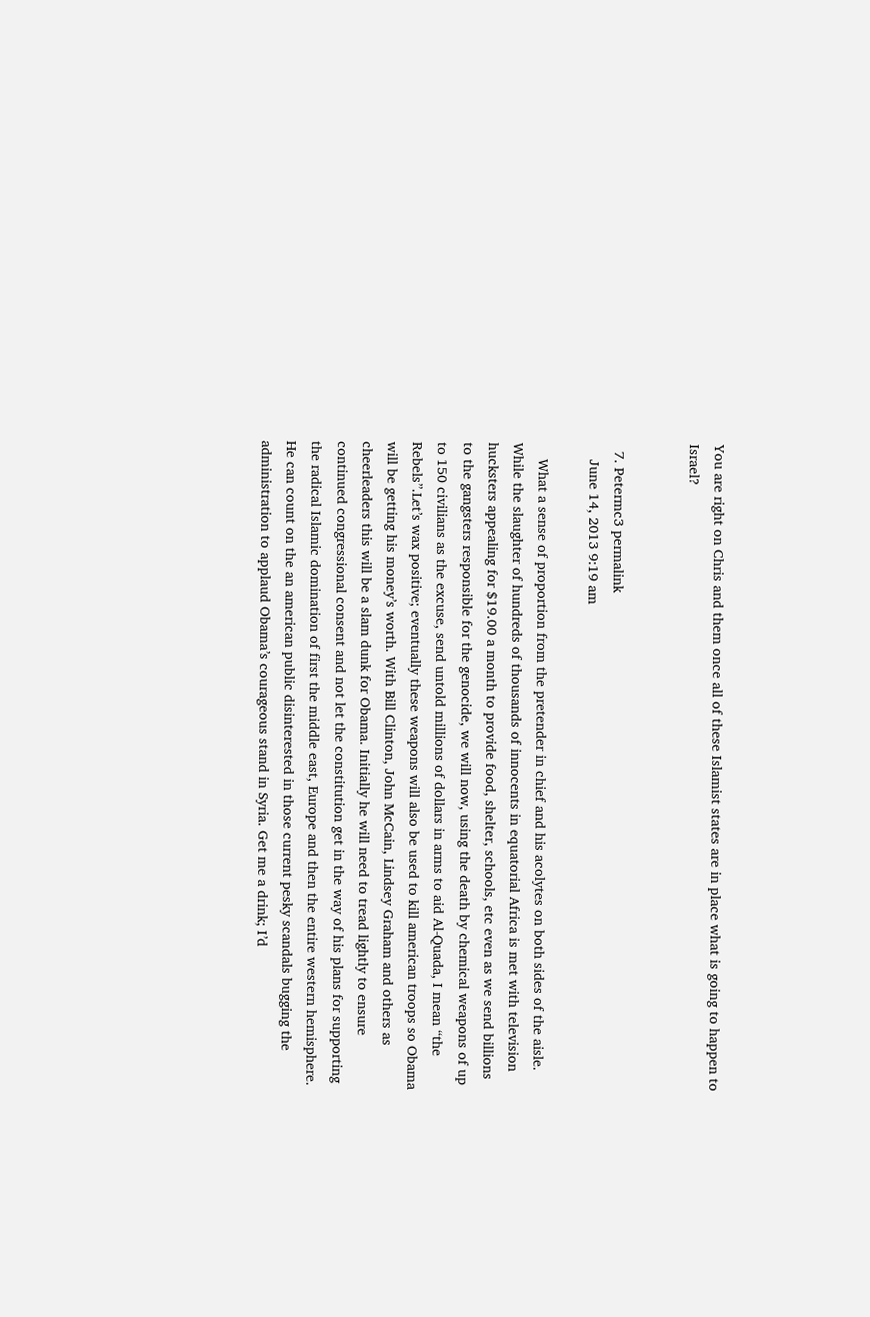You are right on Chris and them once all of these Islamist states are in place what is going to happen to Israel?


  7. Petermc3 permalink
    June 14, 2013 9:19 am

    What a sense of proportion from the pretender in chief and his acolytes on both sides of the aisle. While the slaughter of hundreds of thousands of innocents in equatorial Africa is met with television hucksters appealing for $19.00 a month to provide food, shelter, schools, etc even as we send billions to the gangsters responsible for the genocide, we will now, using the death by chemical weapons of up to 150 civilians as the excuse, send untold millions of dollars in arms to aid Al-Quada, I mean “the Rebels”.Let’s wax positive; eventually these weapons will also be used to kill american troops so Obama will be getting his money’s worth. With Bill Clinton, John McCain, Lindsey Graham and others as cheerleaders this will be a slam dunk for Obama. Initially he will need to tread lightly to ensure continued congressional consent and not let the constitution get in the way of his plans for supporting the radical Islamic domination of first the middle east, Europe and then the entire western hemisphere. He can count on the an american public disinterested in those current pesky scandals bugging the administration to applaud Obama’s courageous stand in Syria. Get me a drink; I’d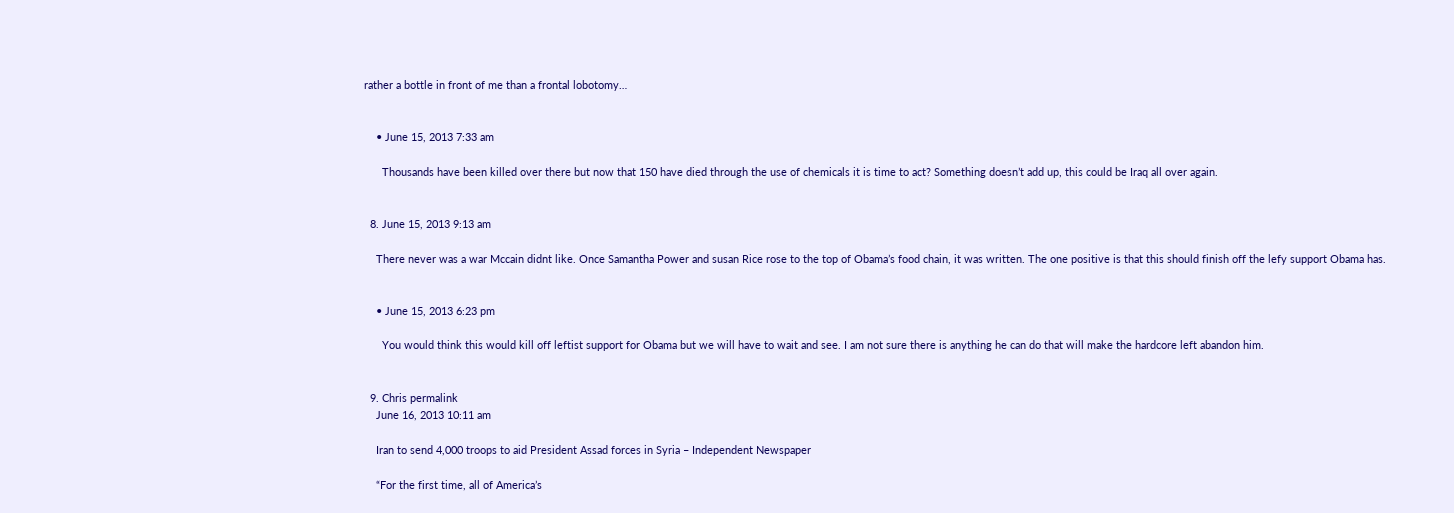rather a bottle in front of me than a frontal lobotomy…


    • June 15, 2013 7:33 am

      Thousands have been killed over there but now that 150 have died through the use of chemicals it is time to act? Something doesn’t add up, this could be Iraq all over again.


  8. June 15, 2013 9:13 am

    There never was a war Mccain didnt like. Once Samantha Power and susan Rice rose to the top of Obama’s food chain, it was written. The one positive is that this should finish off the lefy support Obama has.


    • June 15, 2013 6:23 pm

      You would think this would kill off leftist support for Obama but we will have to wait and see. I am not sure there is anything he can do that will make the hardcore left abandon him.


  9. Chris permalink
    June 16, 2013 10:11 am

    Iran to send 4,000 troops to aid President Assad forces in Syria – Independent Newspaper

    “For the first time, all of America’s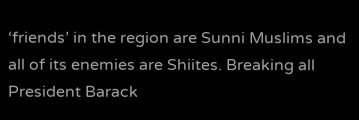‘friends’ in the region are Sunni Muslims and all of its enemies are Shiites. Breaking all President Barack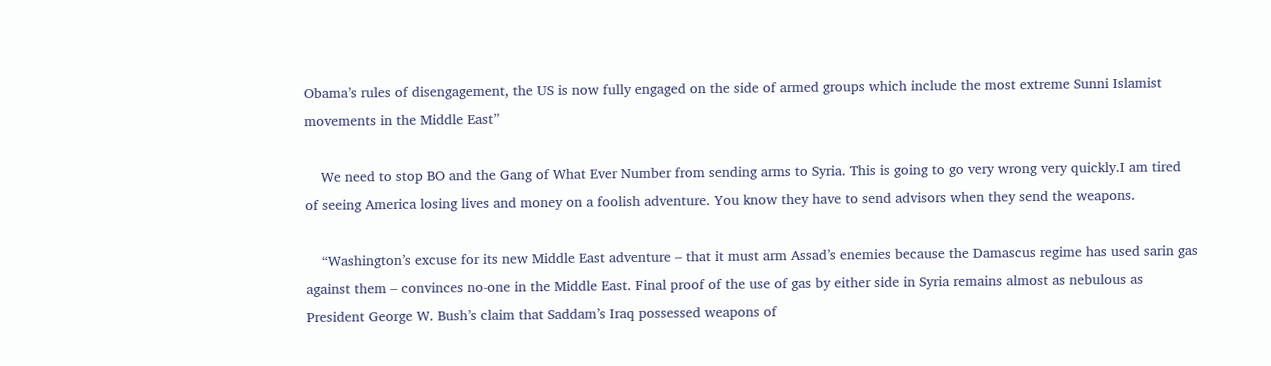Obama’s rules of disengagement, the US is now fully engaged on the side of armed groups which include the most extreme Sunni Islamist movements in the Middle East”

    We need to stop BO and the Gang of What Ever Number from sending arms to Syria. This is going to go very wrong very quickly.I am tired of seeing America losing lives and money on a foolish adventure. You know they have to send advisors when they send the weapons.

    “Washington’s excuse for its new Middle East adventure – that it must arm Assad’s enemies because the Damascus regime has used sarin gas against them – convinces no-one in the Middle East. Final proof of the use of gas by either side in Syria remains almost as nebulous as President George W. Bush’s claim that Saddam’s Iraq possessed weapons of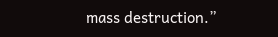mass destruction.”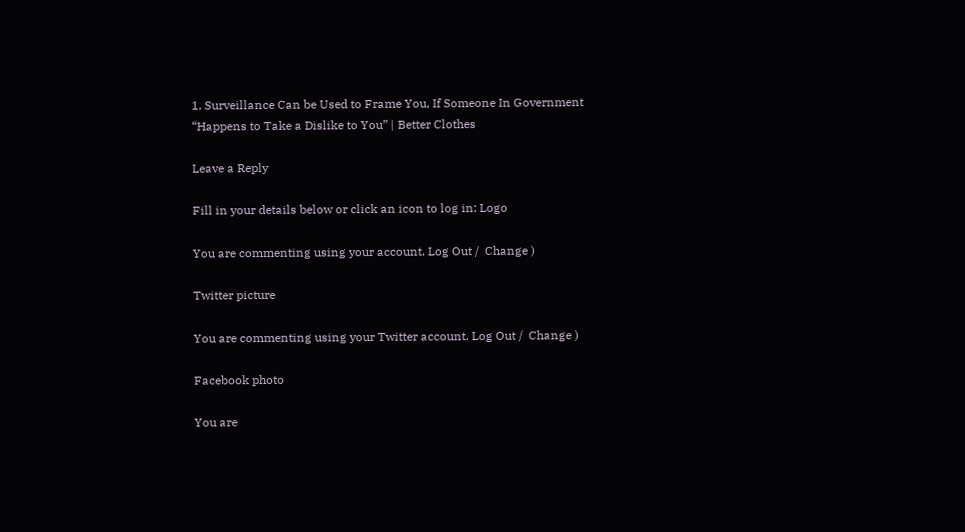1. Surveillance Can be Used to Frame You, If Someone In Government “Happens to Take a Dislike to You” | Better Clothes

Leave a Reply

Fill in your details below or click an icon to log in: Logo

You are commenting using your account. Log Out /  Change )

Twitter picture

You are commenting using your Twitter account. Log Out /  Change )

Facebook photo

You are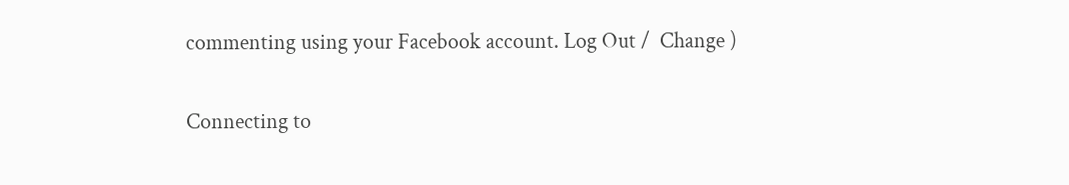commenting using your Facebook account. Log Out /  Change )

Connecting to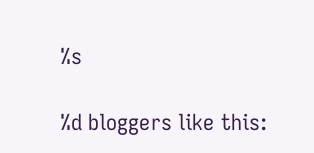%s

%d bloggers like this: